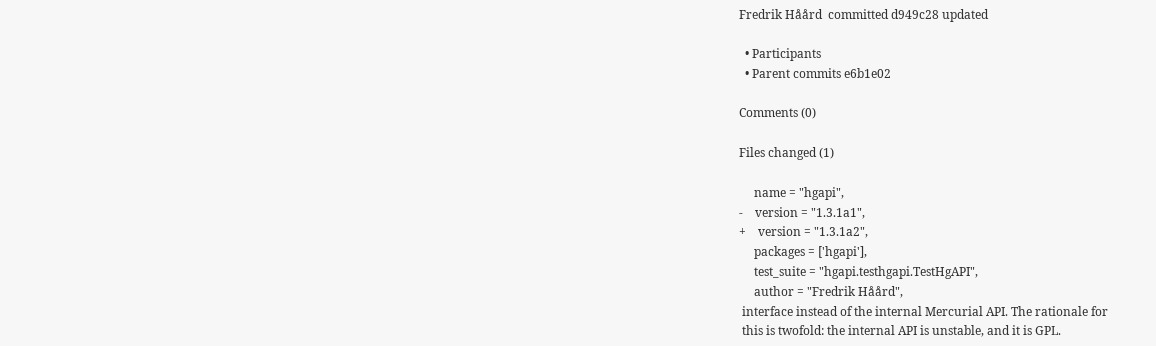Fredrik Håård  committed d949c28 updated

  • Participants
  • Parent commits e6b1e02

Comments (0)

Files changed (1)

     name = "hgapi",
-    version = "1.3.1a1",
+    version = "1.3.1a2",
     packages = ['hgapi'],
     test_suite = "hgapi.testhgapi.TestHgAPI",
     author = "Fredrik Håård",
 interface instead of the internal Mercurial API. The rationale for
 this is twofold: the internal API is unstable, and it is GPL.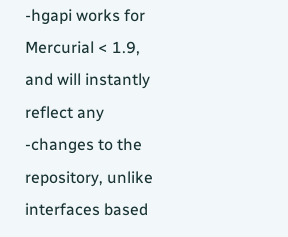-hgapi works for Mercurial < 1.9, and will instantly reflect any
-changes to the repository, unlike interfaces based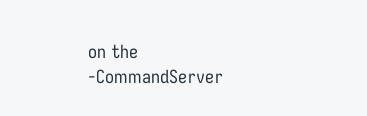on the
-CommandServer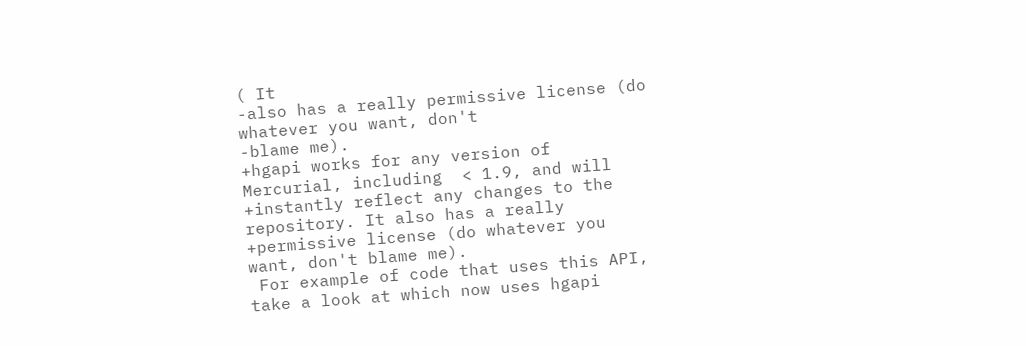( It
-also has a really permissive license (do whatever you want, don't
-blame me).
+hgapi works for any version of Mercurial, including  < 1.9, and will
+instantly reflect any changes to the repository. It also has a really
+permissive license (do whatever you want, don't blame me).
 For example of code that uses this API, take a look at which now uses hgapi